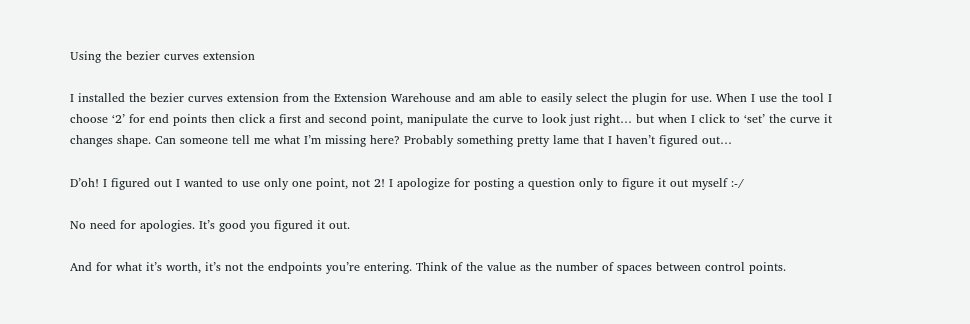Using the bezier curves extension

I installed the bezier curves extension from the Extension Warehouse and am able to easily select the plugin for use. When I use the tool I choose ‘2’ for end points then click a first and second point, manipulate the curve to look just right… but when I click to ‘set’ the curve it changes shape. Can someone tell me what I’m missing here? Probably something pretty lame that I haven’t figured out…

D’oh! I figured out I wanted to use only one point, not 2! I apologize for posting a question only to figure it out myself :-/

No need for apologies. It’s good you figured it out.

And for what it’s worth, it’s not the endpoints you’re entering. Think of the value as the number of spaces between control points.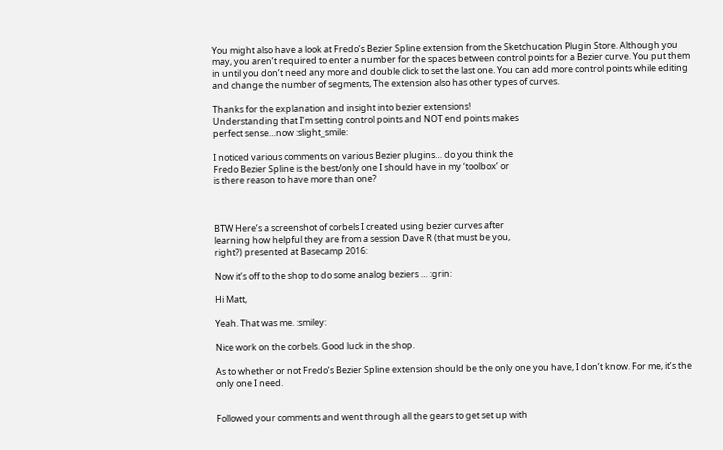You might also have a look at Fredo’s Bezier Spline extension from the Sketchucation Plugin Store. Although you may, you aren’t required to enter a number for the spaces between control points for a Bezier curve. You put them in until you don’t need any more and double click to set the last one. You can add more control points while editing and change the number of segments, The extension also has other types of curves.

Thanks for the explanation and insight into bezier extensions!
Understanding that I’m setting control points and NOT end points makes
perfect sense…now :slight_smile:

I noticed various comments on various Bezier plugins… do you think the
Fredo Bezier Spline is the best/only one I should have in my ‘toolbox’ or
is there reason to have more than one?



BTW Here’s a screenshot of corbels I created using bezier curves after
learning how helpful they are from a session Dave R (that must be you,
right?) presented at Basecamp 2016:

Now it’s off to the shop to do some analog beziers … :grin:

Hi Matt,

Yeah. That was me. :smiley:

Nice work on the corbels. Good luck in the shop.

As to whether or not Fredo’s Bezier Spline extension should be the only one you have, I don’t know. For me, it’s the only one I need.


Followed your comments and went through all the gears to get set up with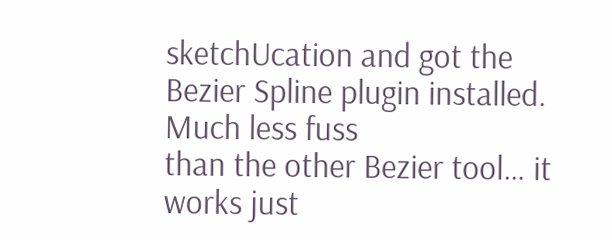sketchUcation and got the Bezier Spline plugin installed. Much less fuss
than the other Bezier tool… it works just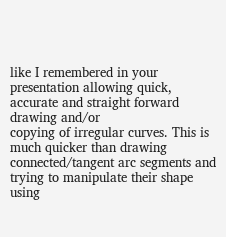like I remembered in your
presentation allowing quick, accurate and straight forward drawing and/or
copying of irregular curves. This is much quicker than drawing
connected/tangent arc segments and trying to manipulate their shape using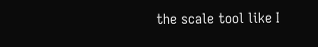the scale tool like I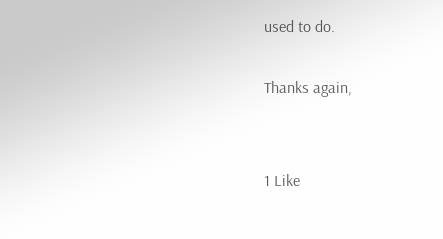used to do.

Thanks again,


1 Like